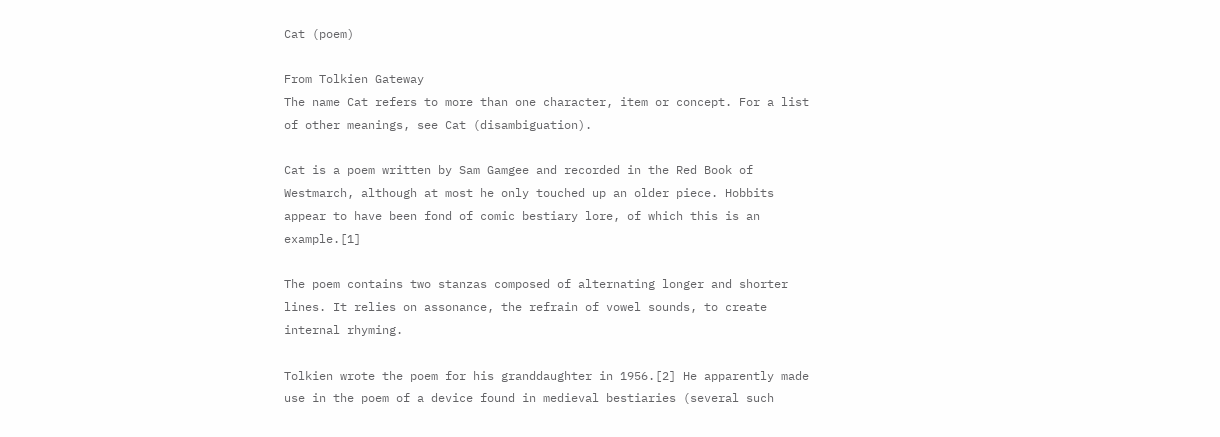Cat (poem)

From Tolkien Gateway
The name Cat refers to more than one character, item or concept. For a list of other meanings, see Cat (disambiguation).

Cat is a poem written by Sam Gamgee and recorded in the Red Book of Westmarch, although at most he only touched up an older piece. Hobbits appear to have been fond of comic bestiary lore, of which this is an example.[1]

The poem contains two stanzas composed of alternating longer and shorter lines. It relies on assonance, the refrain of vowel sounds, to create internal rhyming.

Tolkien wrote the poem for his granddaughter in 1956.[2] He apparently made use in the poem of a device found in medieval bestiaries (several such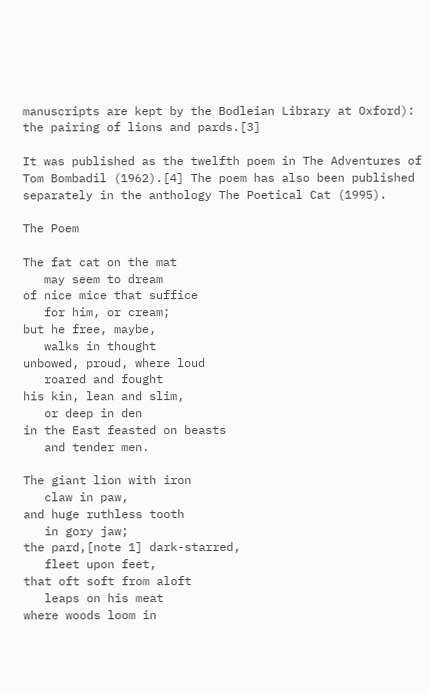manuscripts are kept by the Bodleian Library at Oxford): the pairing of lions and pards.[3]

It was published as the twelfth poem in The Adventures of Tom Bombadil (1962).[4] The poem has also been published separately in the anthology The Poetical Cat (1995).

The Poem

The fat cat on the mat
   may seem to dream
of nice mice that suffice
   for him, or cream;
but he free, maybe,
   walks in thought
unbowed, proud, where loud
   roared and fought
his kin, lean and slim,
   or deep in den
in the East feasted on beasts
   and tender men.

The giant lion with iron
   claw in paw,
and huge ruthless tooth
   in gory jaw;
the pard,[note 1] dark-starred,
   fleet upon feet,
that oft soft from aloft
   leaps on his meat
where woods loom in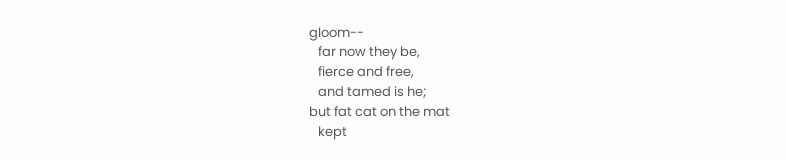gloom--
   far now they be,
   fierce and free,
   and tamed is he;
but fat cat on the mat
   kept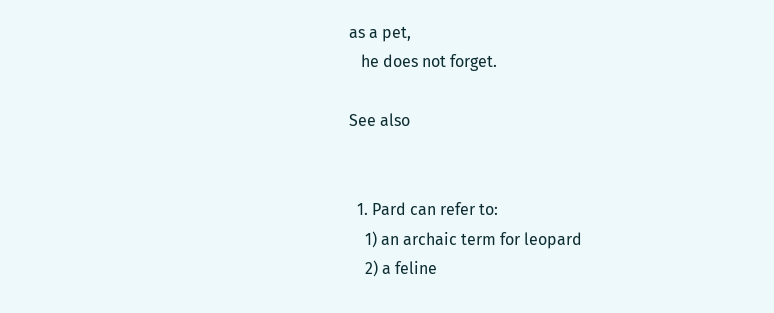as a pet,
   he does not forget.

See also


  1. Pard can refer to:
    1) an archaic term for leopard
    2) a feline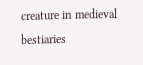creature in medieval bestiaries